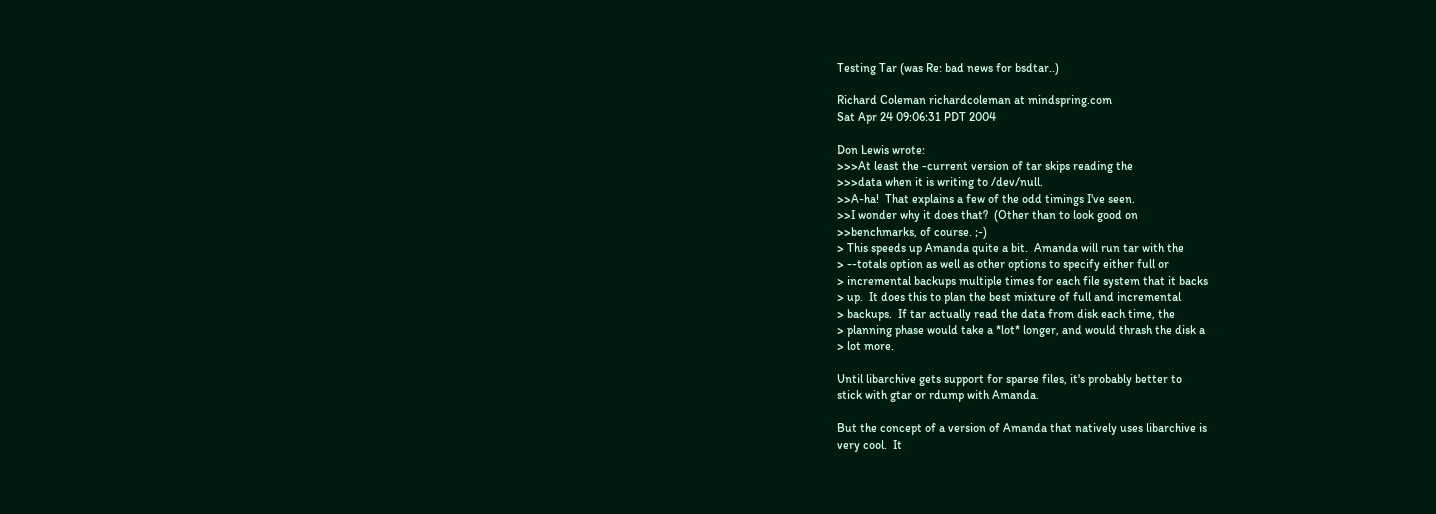Testing Tar (was Re: bad news for bsdtar..)

Richard Coleman richardcoleman at mindspring.com
Sat Apr 24 09:06:31 PDT 2004

Don Lewis wrote:
>>>At least the -current version of tar skips reading the
>>>data when it is writing to /dev/null.
>>A-ha!  That explains a few of the odd timings I've seen.
>>I wonder why it does that?  (Other than to look good on
>>benchmarks, of course. ;-)
> This speeds up Amanda quite a bit.  Amanda will run tar with the
> --totals option as well as other options to specify either full or
> incremental backups multiple times for each file system that it backs
> up.  It does this to plan the best mixture of full and incremental
> backups.  If tar actually read the data from disk each time, the
> planning phase would take a *lot* longer, and would thrash the disk a
> lot more.

Until libarchive gets support for sparse files, it's probably better to
stick with gtar or rdump with Amanda.

But the concept of a version of Amanda that natively uses libarchive is
very cool.  It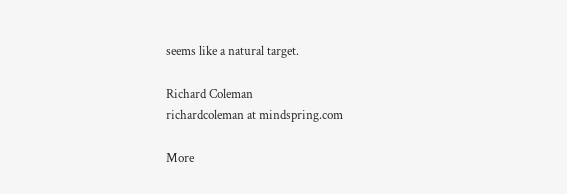seems like a natural target.

Richard Coleman
richardcoleman at mindspring.com

More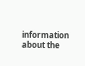information about the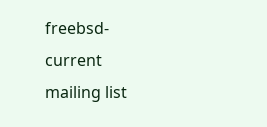freebsd-current mailing list